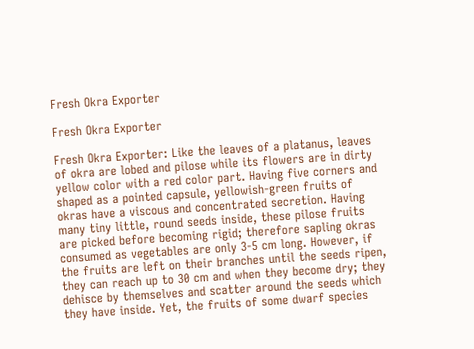Fresh Okra Exporter

Fresh Okra Exporter

Fresh Okra Exporter: Like the leaves of a platanus, leaves of okra are lobed and pilose while its flowers are in dirty yellow color with a red color part. Having five corners and shaped as a pointed capsule, yellowish-green fruits of okras have a viscous and concentrated secretion. Having many tiny little, round seeds inside, these pilose fruits are picked before becoming rigid; therefore sapling okras consumed as vegetables are only 3-5 cm long. However, if the fruits are left on their branches until the seeds ripen, they can reach up to 30 cm and when they become dry; they dehisce by themselves and scatter around the seeds which they have inside. Yet, the fruits of some dwarf species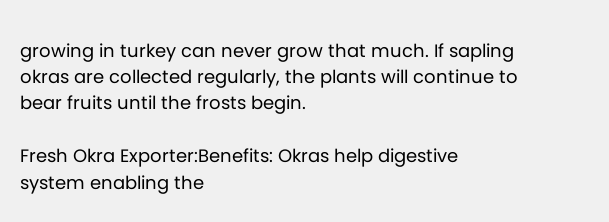growing in turkey can never grow that much. If sapling okras are collected regularly, the plants will continue to bear fruits until the frosts begin.

Fresh Okra Exporter:Benefits: Okras help digestive system enabling the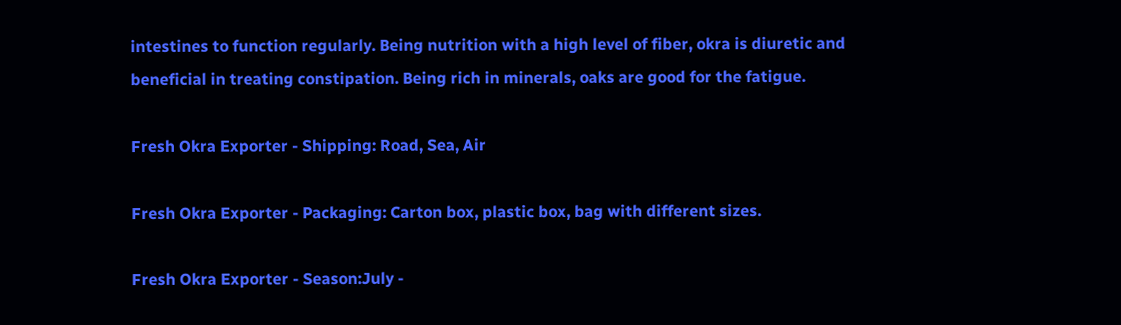intestines to function regularly. Being nutrition with a high level of fiber, okra is diuretic and beneficial in treating constipation. Being rich in minerals, oaks are good for the fatigue.

Fresh Okra Exporter - Shipping: Road, Sea, Air

Fresh Okra Exporter - Packaging: Carton box, plastic box, bag with different sizes.

Fresh Okra Exporter - Season:July -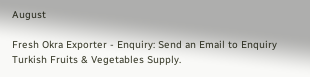August

Fresh Okra Exporter - Enquiry: Send an Email to Enquiry Turkish Fruits & Vegetables Supply.